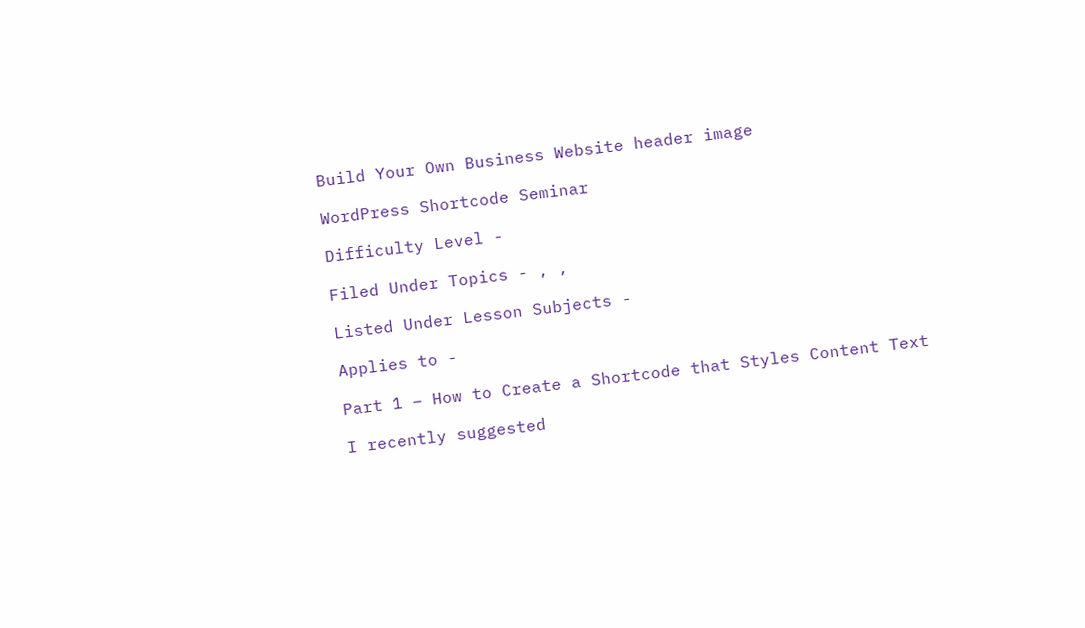Build Your Own Business Website header image

WordPress Shortcode Seminar

Difficulty Level -

Filed Under Topics - , ,

Listed Under Lesson Subjects -

Applies to -

Part 1 – How to Create a Shortcode that Styles Content Text

I recently suggested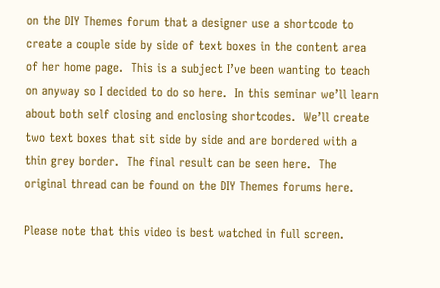on the DIY Themes forum that a designer use a shortcode to create a couple side by side of text boxes in the content area of her home page.  This is a subject I’ve been wanting to teach on anyway so I decided to do so here.  In this seminar we’ll learn about both self closing and enclosing shortcodes.  We’ll create two text boxes that sit side by side and are bordered with a thin grey border.  The final result can be seen here.  The original thread can be found on the DIY Themes forums here.

Please note that this video is best watched in full screen.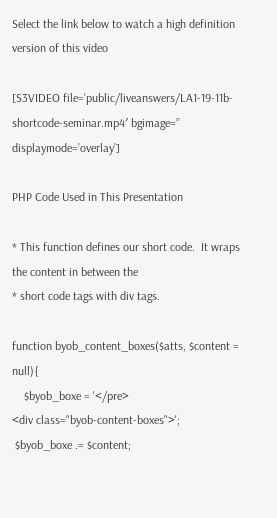Select the link below to watch a high definition version of this video

[S3VIDEO file=’public/liveanswers/LA1-19-11b-shortcode-seminar.mp4′ bgimage=’’ displaymode=’overlay’]

PHP Code Used in This Presentation

* This function defines our short code.  It wraps the content in between the
* short code tags with div tags.

function byob_content_boxes($atts, $content = null){
    $byob_boxe = '</pre>
<div class="byob-content-boxes">';
 $byob_boxe .= $content;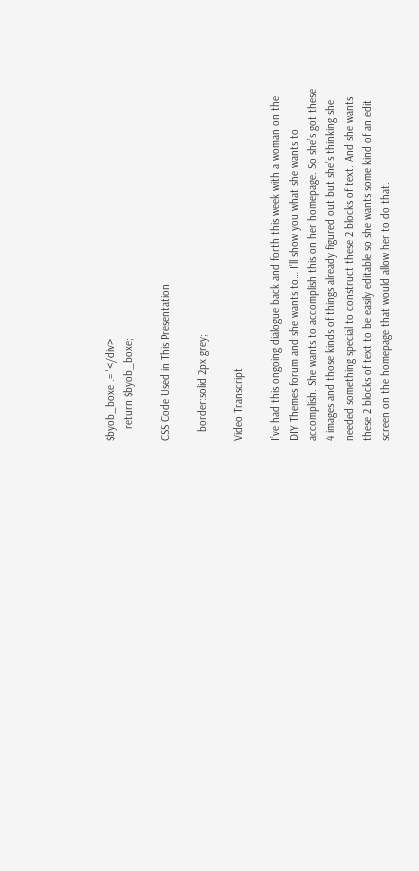$byob_boxe .= '</div>
    return $byob_boxe;

CSS Code Used in This Presentation

   border:solid 2px grey;

Video Transcript

I’ve had this ongoing dialogue back and forth this week with a woman on the DIY Themes forum and she wants to… I’ll show you what she wants to accomplish. She wants to accomplish this on her homepage. So she’s got these 4 images and those kinds of things already figured out but she’s thinking she needed something special to construct these 2 blocks of text. And she wants these 2 blocks of text to be easily editable so she wants some kind of an edit screen on the homepage that would allow her to do that.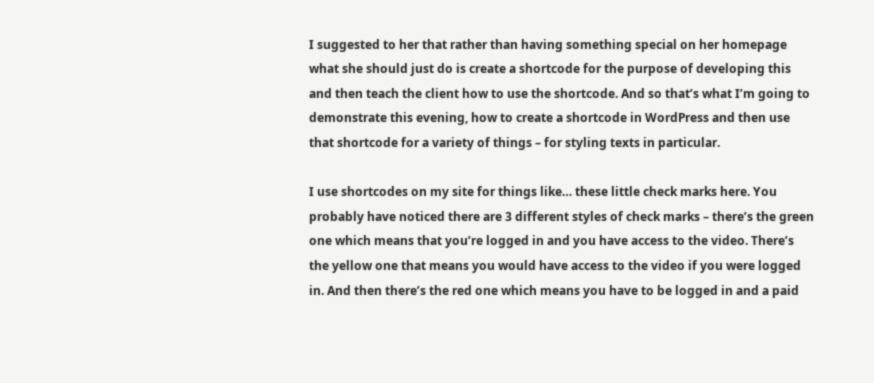I suggested to her that rather than having something special on her homepage what she should just do is create a shortcode for the purpose of developing this and then teach the client how to use the shortcode. And so that’s what I’m going to demonstrate this evening, how to create a shortcode in WordPress and then use that shortcode for a variety of things – for styling texts in particular.

I use shortcodes on my site for things like… these little check marks here. You probably have noticed there are 3 different styles of check marks – there’s the green one which means that you’re logged in and you have access to the video. There’s the yellow one that means you would have access to the video if you were logged in. And then there’s the red one which means you have to be logged in and a paid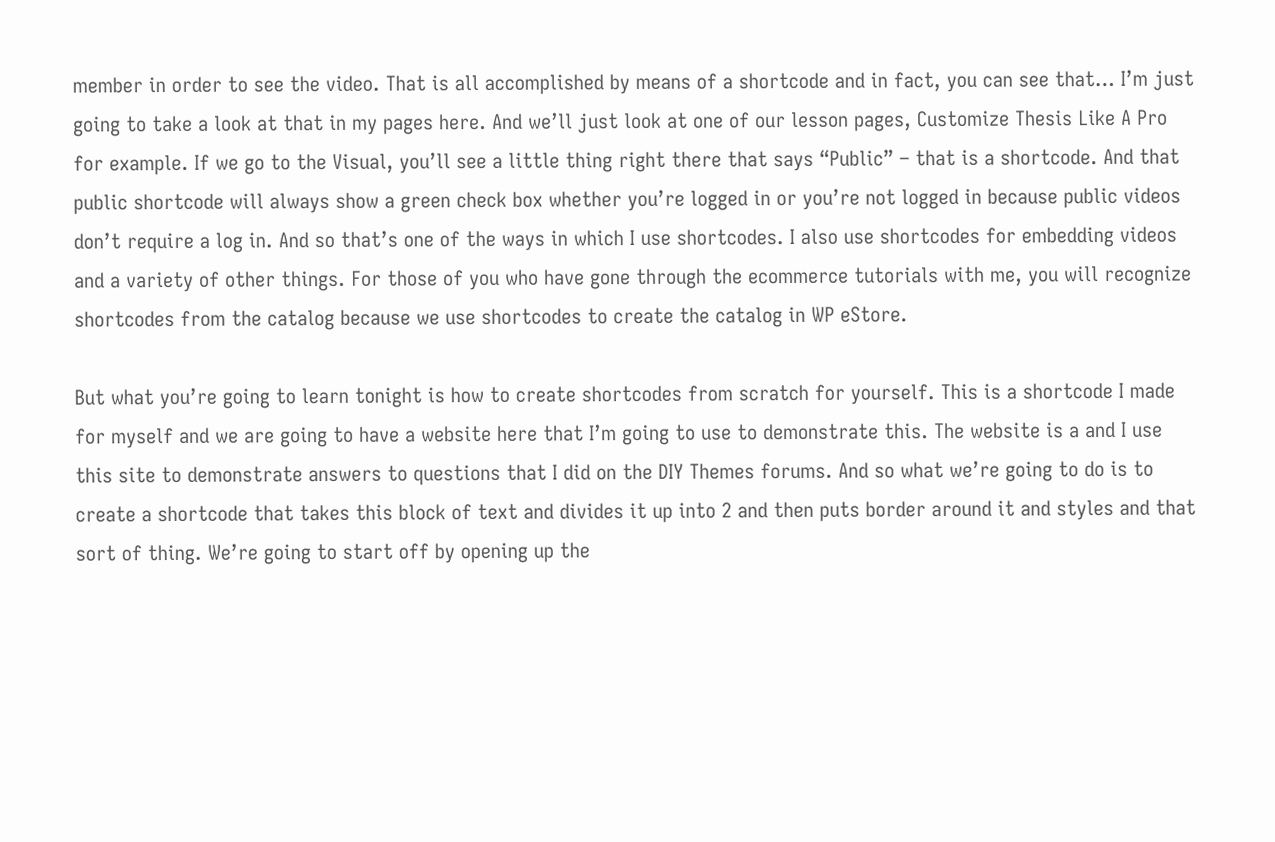member in order to see the video. That is all accomplished by means of a shortcode and in fact, you can see that… I’m just going to take a look at that in my pages here. And we’ll just look at one of our lesson pages, Customize Thesis Like A Pro for example. If we go to the Visual, you’ll see a little thing right there that says “Public” – that is a shortcode. And that public shortcode will always show a green check box whether you’re logged in or you’re not logged in because public videos don’t require a log in. And so that’s one of the ways in which I use shortcodes. I also use shortcodes for embedding videos and a variety of other things. For those of you who have gone through the ecommerce tutorials with me, you will recognize shortcodes from the catalog because we use shortcodes to create the catalog in WP eStore.

But what you’re going to learn tonight is how to create shortcodes from scratch for yourself. This is a shortcode I made for myself and we are going to have a website here that I’m going to use to demonstrate this. The website is a and I use this site to demonstrate answers to questions that I did on the DIY Themes forums. And so what we’re going to do is to create a shortcode that takes this block of text and divides it up into 2 and then puts border around it and styles and that sort of thing. We’re going to start off by opening up the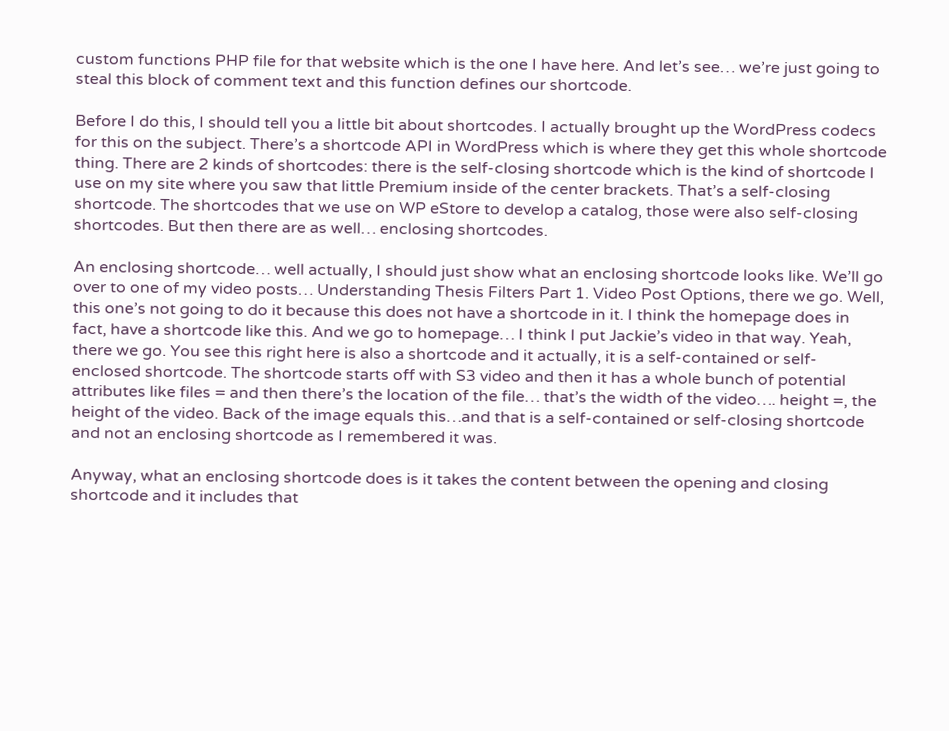custom functions PHP file for that website which is the one I have here. And let’s see… we’re just going to steal this block of comment text and this function defines our shortcode.

Before I do this, I should tell you a little bit about shortcodes. I actually brought up the WordPress codecs for this on the subject. There’s a shortcode API in WordPress which is where they get this whole shortcode thing. There are 2 kinds of shortcodes: there is the self-closing shortcode which is the kind of shortcode I use on my site where you saw that little Premium inside of the center brackets. That’s a self-closing shortcode. The shortcodes that we use on WP eStore to develop a catalog, those were also self-closing shortcodes. But then there are as well… enclosing shortcodes.

An enclosing shortcode… well actually, I should just show what an enclosing shortcode looks like. We’ll go over to one of my video posts… Understanding Thesis Filters Part 1. Video Post Options, there we go. Well, this one’s not going to do it because this does not have a shortcode in it. I think the homepage does in fact, have a shortcode like this. And we go to homepage… I think I put Jackie’s video in that way. Yeah, there we go. You see this right here is also a shortcode and it actually, it is a self-contained or self-enclosed shortcode. The shortcode starts off with S3 video and then it has a whole bunch of potential attributes like files = and then there’s the location of the file… that’s the width of the video…. height =, the height of the video. Back of the image equals this…and that is a self-contained or self-closing shortcode and not an enclosing shortcode as I remembered it was.

Anyway, what an enclosing shortcode does is it takes the content between the opening and closing shortcode and it includes that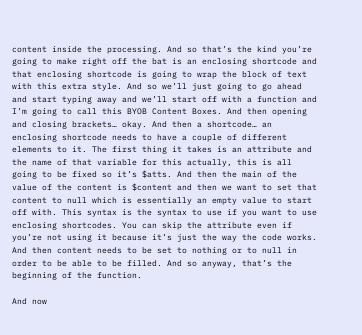content inside the processing. And so that’s the kind you’re going to make right off the bat is an enclosing shortcode and that enclosing shortcode is going to wrap the block of text with this extra style. And so we’ll just going to go ahead and start typing away and we’ll start off with a function and I’m going to call this BYOB Content Boxes. And then opening and closing brackets… okay. And then a shortcode… an enclosing shortcode needs to have a couple of different elements to it. The first thing it takes is an attribute and the name of that variable for this actually, this is all going to be fixed so it’s $atts. And then the main of the value of the content is $content and then we want to set that content to null which is essentially an empty value to start off with. This syntax is the syntax to use if you want to use enclosing shortcodes. You can skip the attribute even if you’re not using it because it’s just the way the code works. And then content needs to be set to nothing or to null in order to be able to be filled. And so anyway, that’s the beginning of the function.

And now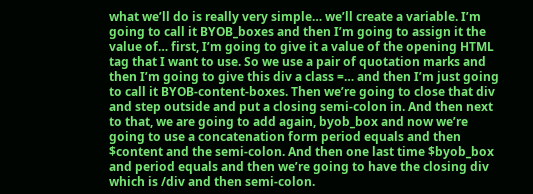what we’ll do is really very simple… we’ll create a variable. I’m going to call it BYOB_boxes and then I’m going to assign it the value of… first, I’m going to give it a value of the opening HTML tag that I want to use. So we use a pair of quotation marks and then I’m going to give this div a class =… and then I’m just going to call it BYOB-content-boxes. Then we’re going to close that div and step outside and put a closing semi-colon in. And then next to that, we are going to add again, byob_box and now we’re going to use a concatenation form period equals and then $content and the semi-colon. And then one last time $byob_box and period equals and then we’re going to have the closing div which is /div and then semi-colon.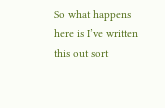So what happens here is I’ve written this out sort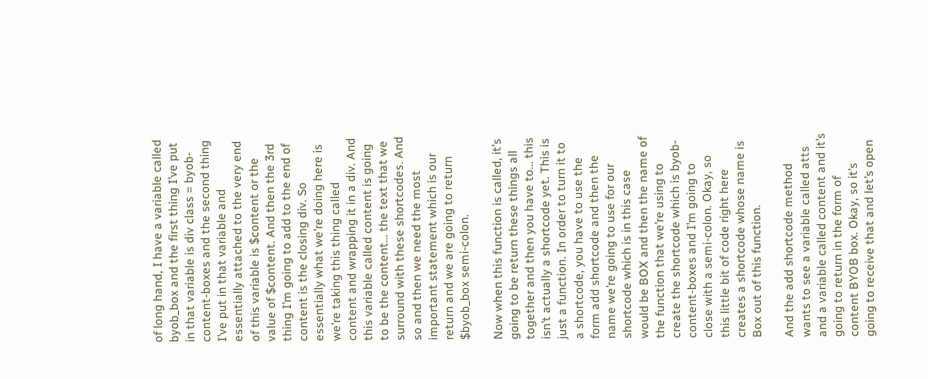of long hand, I have a variable called byob_box and the first thing I’ve put in that variable is div class = byob-content-boxes and the second thing I’ve put in that variable and essentially attached to the very end of this variable is $content or the value of $content. And then the 3rd thing I’m going to add to the end of content is the closing div. So essentially what we’re doing here is we’re taking this thing called content and wrapping it in a div. And this variable called content is going to be the content… the text that we surround with these shortcodes. And so and then we need the most important statement which is our return and we are going to return $byob_box semi-colon.

Now when this function is called, it’s going to be return these things all together and then you have to… this isn’t actually a shortcode yet. This is just a function. In order to turn it to a shortcode, you have to use the form add shortcode and then the name we’re going to use for our shortcode which is in this case would be BOX and then the name of the function that we’re using to create the shortcode which is byob-content-boxes and I’m going to close with a semi-colon. Okay, so this little bit of code right here creates a shortcode whose name is Box out of this function.

And the add shortcode method wants to see a variable called atts and a variable called content and it’s going to return in the form of content BYOB box. Okay, so it’s going to receive that and let’s open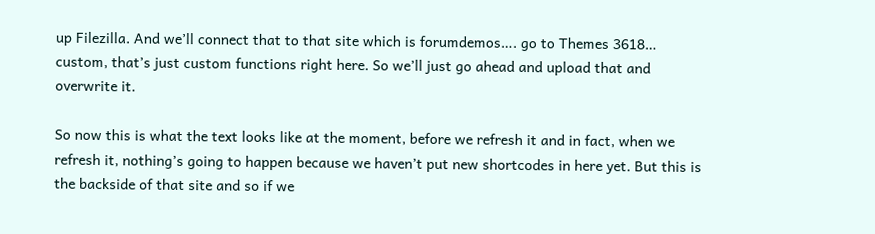up Filezilla. And we’ll connect that to that site which is forumdemos…. go to Themes 3618… custom, that’s just custom functions right here. So we’ll just go ahead and upload that and overwrite it.

So now this is what the text looks like at the moment, before we refresh it and in fact, when we refresh it, nothing’s going to happen because we haven’t put new shortcodes in here yet. But this is the backside of that site and so if we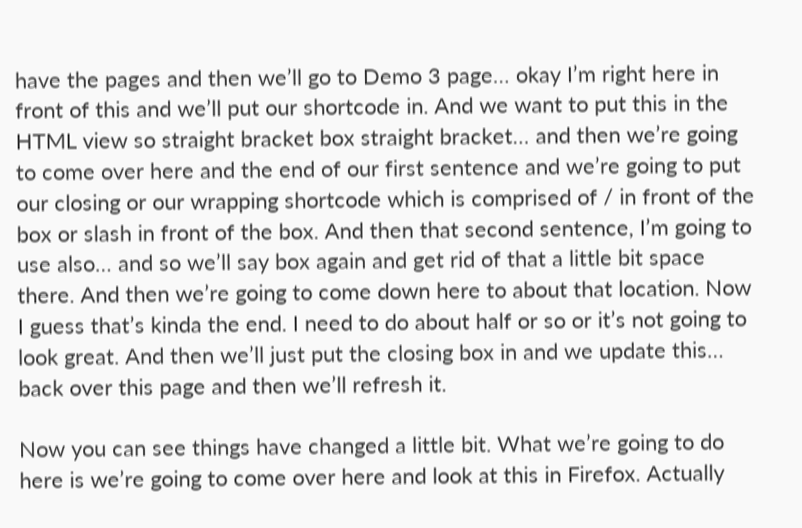have the pages and then we’ll go to Demo 3 page… okay I’m right here in front of this and we’ll put our shortcode in. And we want to put this in the HTML view so straight bracket box straight bracket… and then we’re going to come over here and the end of our first sentence and we’re going to put our closing or our wrapping shortcode which is comprised of / in front of the box or slash in front of the box. And then that second sentence, I’m going to use also… and so we’ll say box again and get rid of that a little bit space there. And then we’re going to come down here to about that location. Now I guess that’s kinda the end. I need to do about half or so or it’s not going to look great. And then we’ll just put the closing box in and we update this… back over this page and then we’ll refresh it.

Now you can see things have changed a little bit. What we’re going to do here is we’re going to come over here and look at this in Firefox. Actually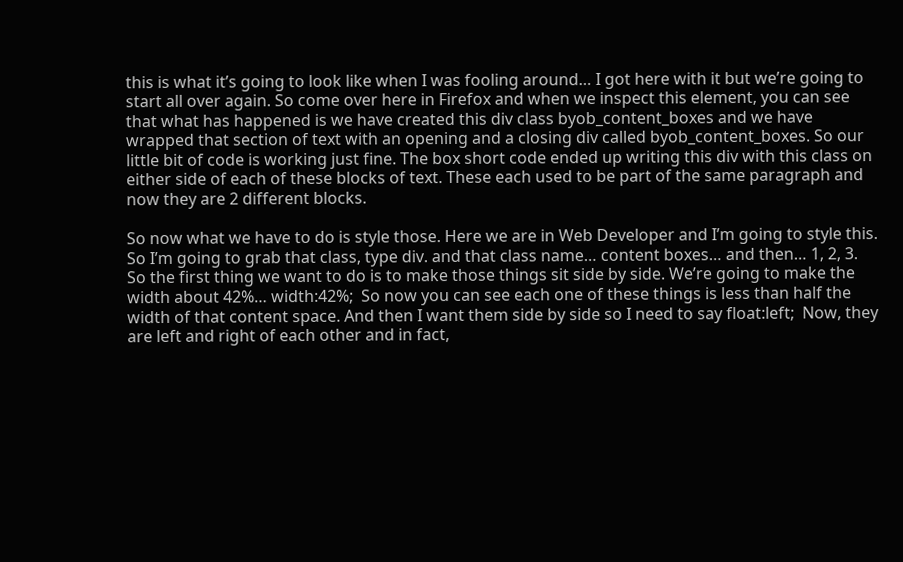this is what it’s going to look like when I was fooling around… I got here with it but we’re going to start all over again. So come over here in Firefox and when we inspect this element, you can see that what has happened is we have created this div class byob_content_boxes and we have wrapped that section of text with an opening and a closing div called byob_content_boxes. So our little bit of code is working just fine. The box short code ended up writing this div with this class on either side of each of these blocks of text. These each used to be part of the same paragraph and now they are 2 different blocks.

So now what we have to do is style those. Here we are in Web Developer and I’m going to style this. So I’m going to grab that class, type div. and that class name… content boxes… and then… 1, 2, 3. So the first thing we want to do is to make those things sit side by side. We’re going to make the width about 42%… width:42%;  So now you can see each one of these things is less than half the width of that content space. And then I want them side by side so I need to say float:left;  Now, they are left and right of each other and in fact,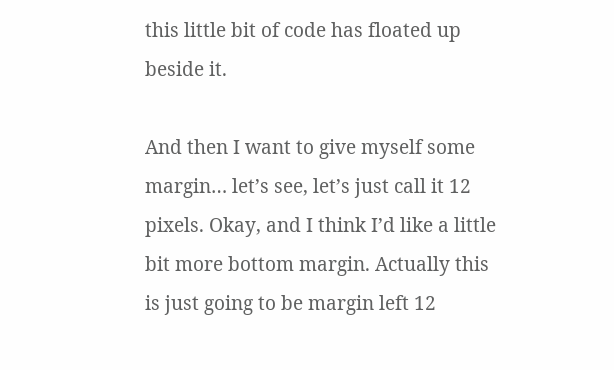this little bit of code has floated up beside it.

And then I want to give myself some margin… let’s see, let’s just call it 12 pixels. Okay, and I think I’d like a little bit more bottom margin. Actually this is just going to be margin left 12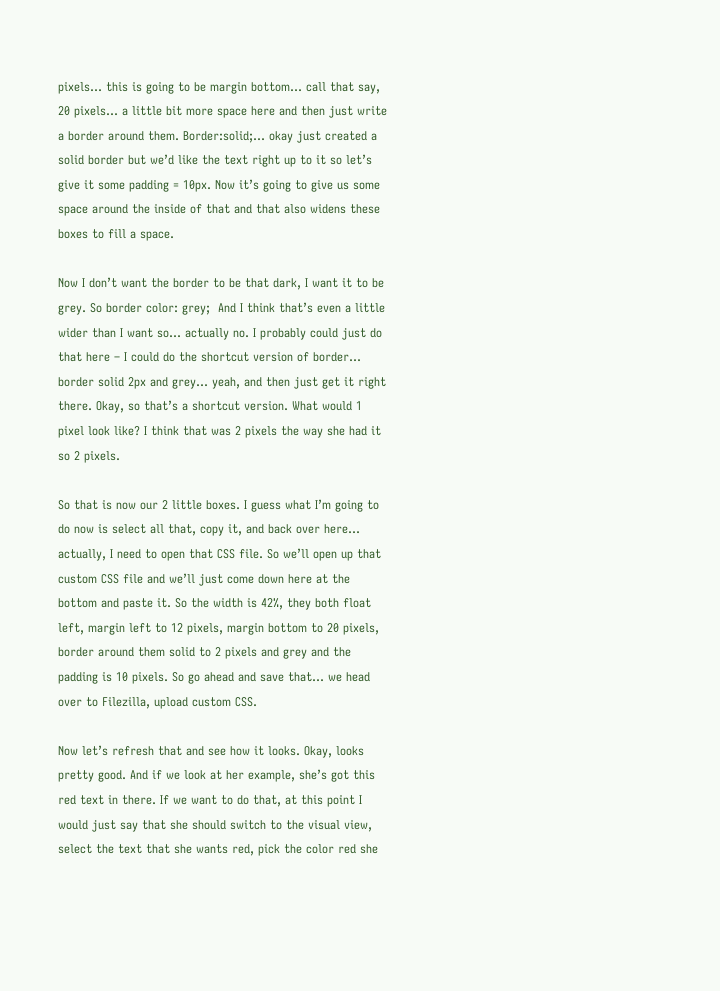pixels… this is going to be margin bottom… call that say, 20 pixels… a little bit more space here and then just write a border around them. Border:solid;… okay just created a solid border but we’d like the text right up to it so let’s give it some padding = 10px. Now it’s going to give us some space around the inside of that and that also widens these boxes to fill a space.

Now I don’t want the border to be that dark, I want it to be grey. So border color: grey;  And I think that’s even a little wider than I want so… actually no. I probably could just do that here – I could do the shortcut version of border… border solid 2px and grey… yeah, and then just get it right there. Okay, so that’s a shortcut version. What would 1 pixel look like? I think that was 2 pixels the way she had it so 2 pixels.

So that is now our 2 little boxes. I guess what I’m going to do now is select all that, copy it, and back over here… actually, I need to open that CSS file. So we’ll open up that custom CSS file and we’ll just come down here at the bottom and paste it. So the width is 42%, they both float left, margin left to 12 pixels, margin bottom to 20 pixels, border around them solid to 2 pixels and grey and the padding is 10 pixels. So go ahead and save that… we head over to Filezilla, upload custom CSS.

Now let’s refresh that and see how it looks. Okay, looks pretty good. And if we look at her example, she’s got this red text in there. If we want to do that, at this point I would just say that she should switch to the visual view, select the text that she wants red, pick the color red she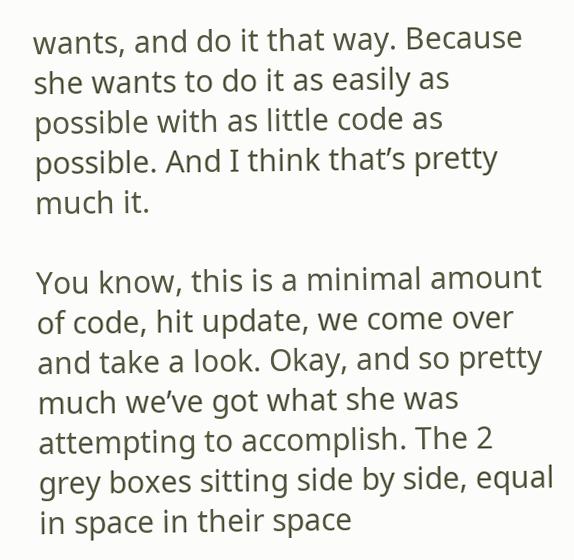wants, and do it that way. Because she wants to do it as easily as possible with as little code as possible. And I think that’s pretty much it.

You know, this is a minimal amount of code, hit update, we come over and take a look. Okay, and so pretty much we’ve got what she was attempting to accomplish. The 2 grey boxes sitting side by side, equal in space in their space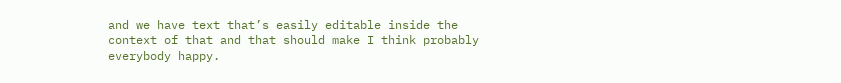and we have text that’s easily editable inside the context of that and that should make I think probably everybody happy.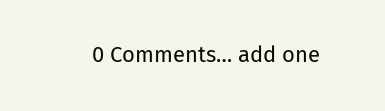0 Comments… add one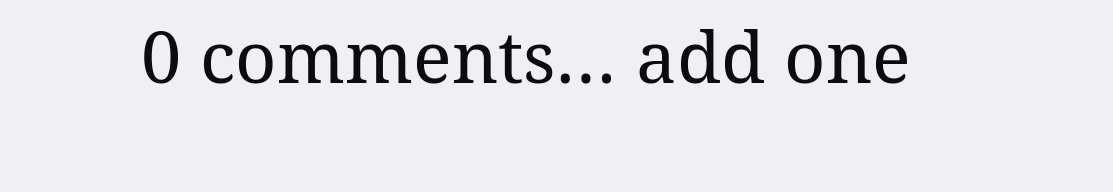0 comments… add one